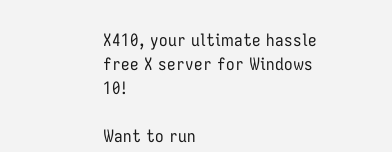X410, your ultimate hassle free X server for Windows 10!

Want to run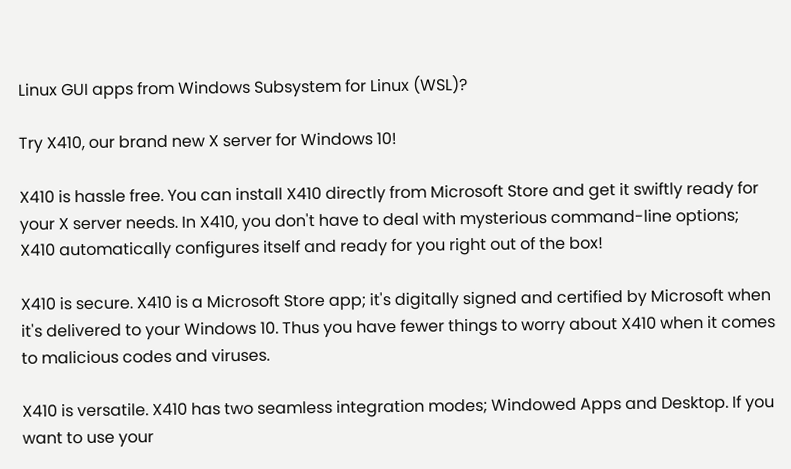Linux GUI apps from Windows Subsystem for Linux (WSL)?

Try X410, our brand new X server for Windows 10!

X410 is hassle free. You can install X410 directly from Microsoft Store and get it swiftly ready for your X server needs. In X410, you don't have to deal with mysterious command-line options; X410 automatically configures itself and ready for you right out of the box!

X410 is secure. X410 is a Microsoft Store app; it's digitally signed and certified by Microsoft when it's delivered to your Windows 10. Thus you have fewer things to worry about X410 when it comes to malicious codes and viruses.

X410 is versatile. X410 has two seamless integration modes; Windowed Apps and Desktop. If you want to use your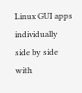Linux GUI apps individually side by side with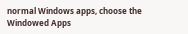normal Windows apps, choose the Windowed Apps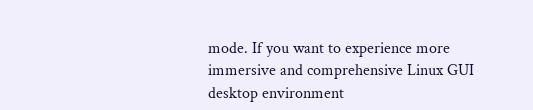mode. If you want to experience more immersive and comprehensive Linux GUI desktop environment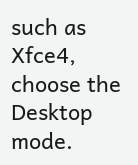such as Xfce4, choose the Desktop mode.